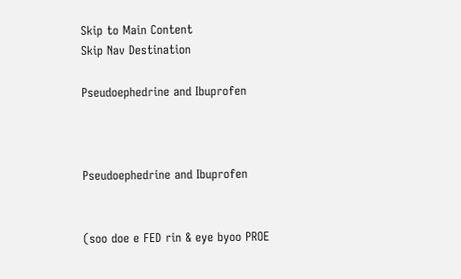Skip to Main Content
Skip Nav Destination

Pseudoephedrine and Ibuprofen



Pseudoephedrine and Ibuprofen


(soo doe e FED rin & eye byoo PROE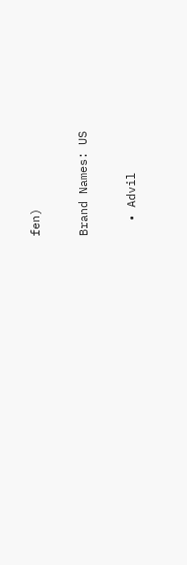fen)

Brand Names: US

  • Advil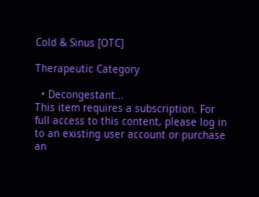Cold & Sinus [OTC]

Therapeutic Category

  • Decongestant...
This item requires a subscription. For full access to this content, please log in to an existing user account or purchase an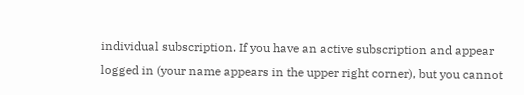individual subscription. If you have an active subscription and appear logged in (your name appears in the upper right corner), but you cannot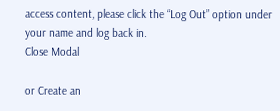access content, please click the “Log Out” option under your name and log back in.
Close Modal

or Create an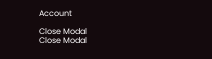Account

Close Modal
Close Modal